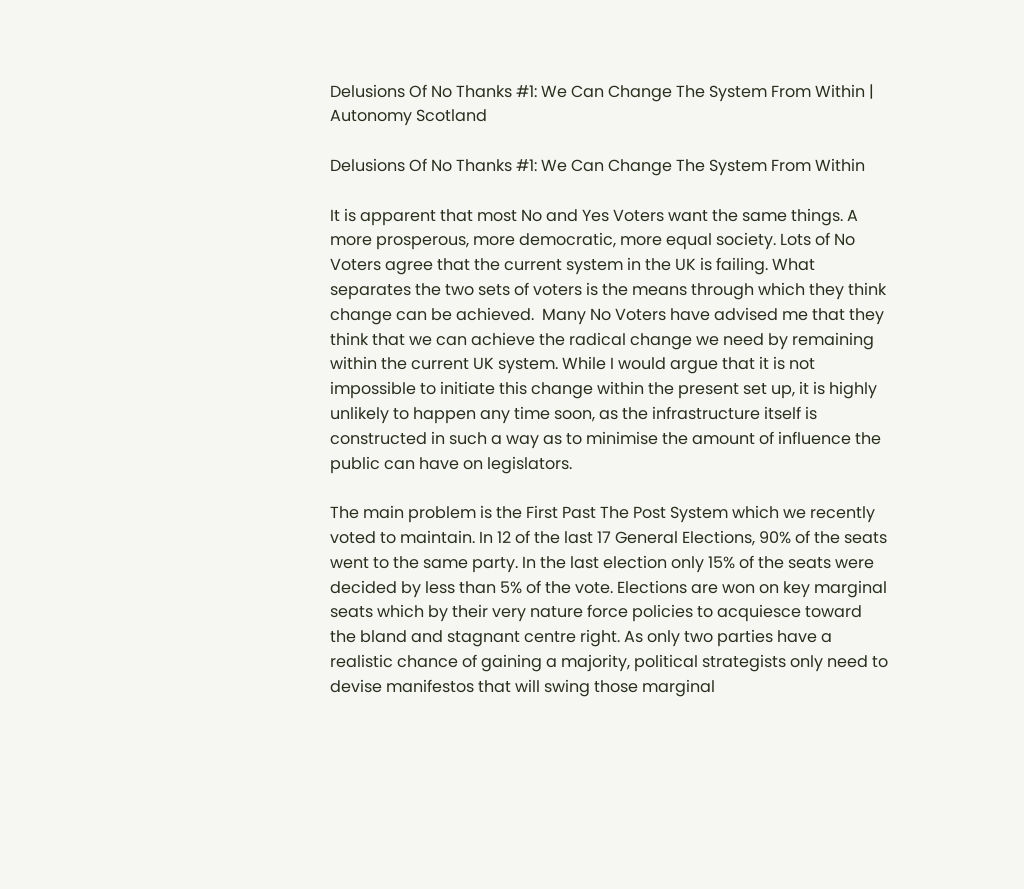Delusions Of No Thanks #1: We Can Change The System From Within | Autonomy Scotland

Delusions Of No Thanks #1: We Can Change The System From Within

It is apparent that most No and Yes Voters want the same things. A more prosperous, more democratic, more equal society. Lots of No Voters agree that the current system in the UK is failing. What separates the two sets of voters is the means through which they think change can be achieved.  Many No Voters have advised me that they think that we can achieve the radical change we need by remaining within the current UK system. While I would argue that it is not impossible to initiate this change within the present set up, it is highly unlikely to happen any time soon, as the infrastructure itself is constructed in such a way as to minimise the amount of influence the public can have on legislators.

The main problem is the First Past The Post System which we recently voted to maintain. In 12 of the last 17 General Elections, 90% of the seats went to the same party. In the last election only 15% of the seats were decided by less than 5% of the vote. Elections are won on key marginal seats which by their very nature force policies to acquiesce toward the bland and stagnant centre right. As only two parties have a realistic chance of gaining a majority, political strategists only need to devise manifestos that will swing those marginal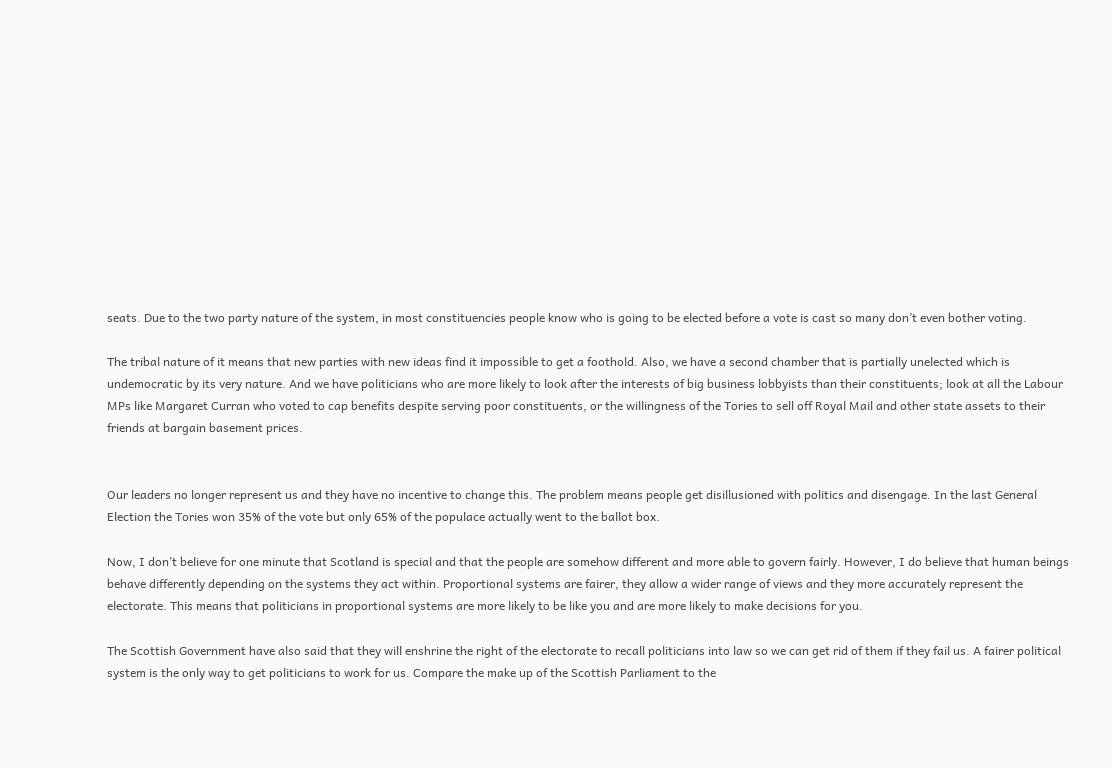seats. Due to the two party nature of the system, in most constituencies people know who is going to be elected before a vote is cast so many don’t even bother voting.

The tribal nature of it means that new parties with new ideas find it impossible to get a foothold. Also, we have a second chamber that is partially unelected which is undemocratic by its very nature. And we have politicians who are more likely to look after the interests of big business lobbyists than their constituents; look at all the Labour MPs like Margaret Curran who voted to cap benefits despite serving poor constituents, or the willingness of the Tories to sell off Royal Mail and other state assets to their friends at bargain basement prices.


Our leaders no longer represent us and they have no incentive to change this. The problem means people get disillusioned with politics and disengage. In the last General Election the Tories won 35% of the vote but only 65% of the populace actually went to the ballot box.

Now, I don’t believe for one minute that Scotland is special and that the people are somehow different and more able to govern fairly. However, I do believe that human beings behave differently depending on the systems they act within. Proportional systems are fairer, they allow a wider range of views and they more accurately represent the electorate. This means that politicians in proportional systems are more likely to be like you and are more likely to make decisions for you.

The Scottish Government have also said that they will enshrine the right of the electorate to recall politicians into law so we can get rid of them if they fail us. A fairer political system is the only way to get politicians to work for us. Compare the make up of the Scottish Parliament to the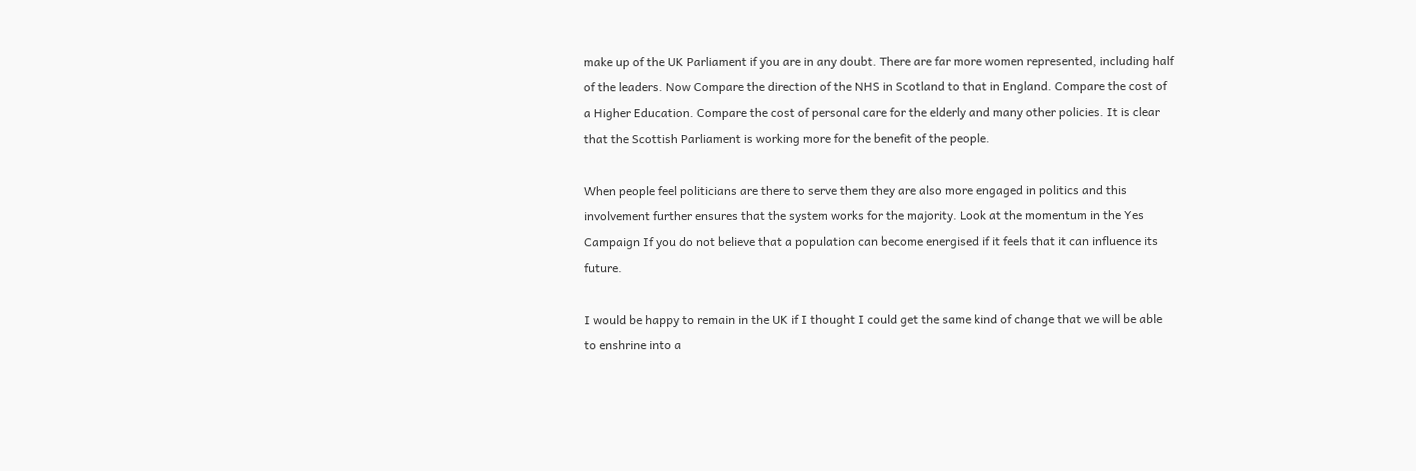make up of the UK Parliament if you are in any doubt. There are far more women represented, including half of the leaders. Now Compare the direction of the NHS in Scotland to that in England. Compare the cost of a Higher Education. Compare the cost of personal care for the elderly and many other policies. It is clear that the Scottish Parliament is working more for the benefit of the people.

When people feel politicians are there to serve them they are also more engaged in politics and this involvement further ensures that the system works for the majority. Look at the momentum in the Yes Campaign If you do not believe that a population can become energised if it feels that it can influence its future.

I would be happy to remain in the UK if I thought I could get the same kind of change that we will be able to enshrine into a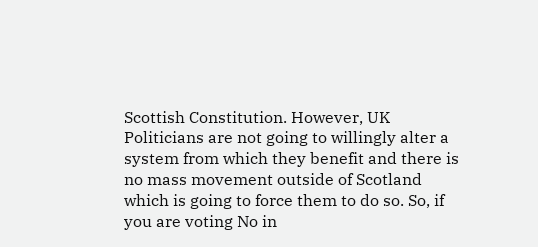Scottish Constitution. However, UK Politicians are not going to willingly alter a system from which they benefit and there is no mass movement outside of Scotland which is going to force them to do so. So, if you are voting No in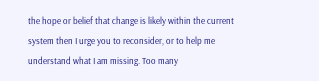the hope or belief that change is likely within the current system then I urge you to reconsider, or to help me understand what I am missing. Too many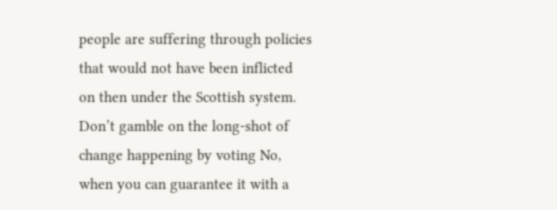people are suffering through policies that would not have been inflicted on then under the Scottish system. Don’t gamble on the long-shot of change happening by voting No, when you can guarantee it with a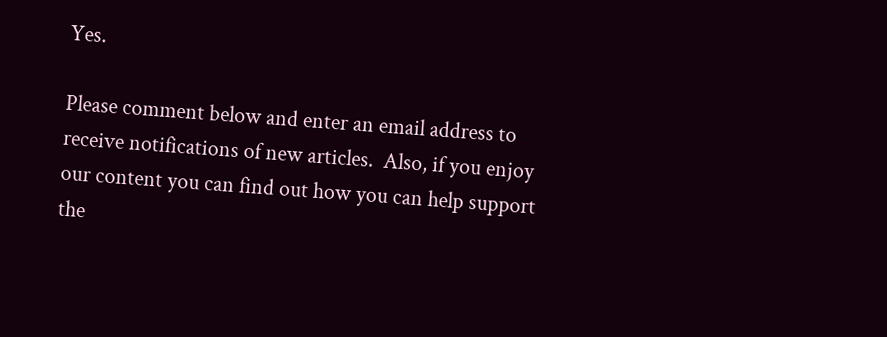Yes.

Please comment below and enter an email address to receive notifications of new articles.  Also, if you enjoy our content you can find out how you can help support the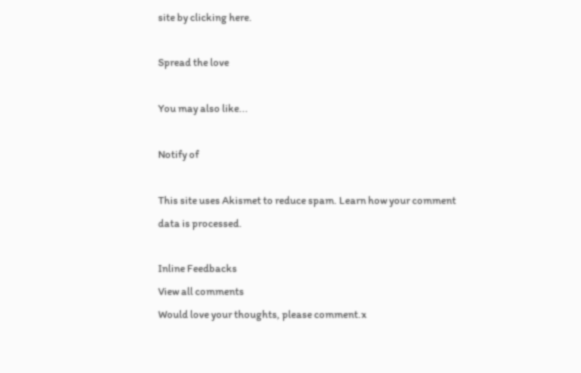site by clicking here.

Spread the love

You may also like...

Notify of

This site uses Akismet to reduce spam. Learn how your comment data is processed.

Inline Feedbacks
View all comments
Would love your thoughts, please comment.x